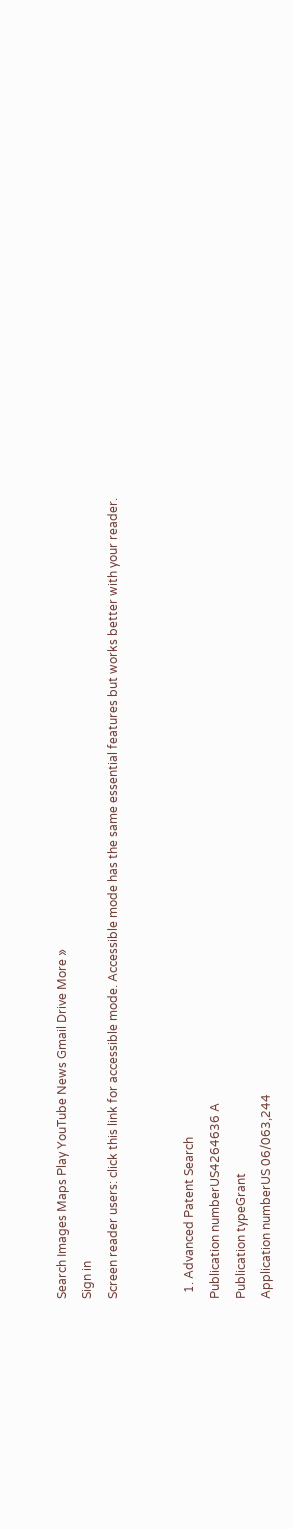Search Images Maps Play YouTube News Gmail Drive More »
Sign in
Screen reader users: click this link for accessible mode. Accessible mode has the same essential features but works better with your reader.


  1. Advanced Patent Search
Publication numberUS4264636 A
Publication typeGrant
Application numberUS 06/063,244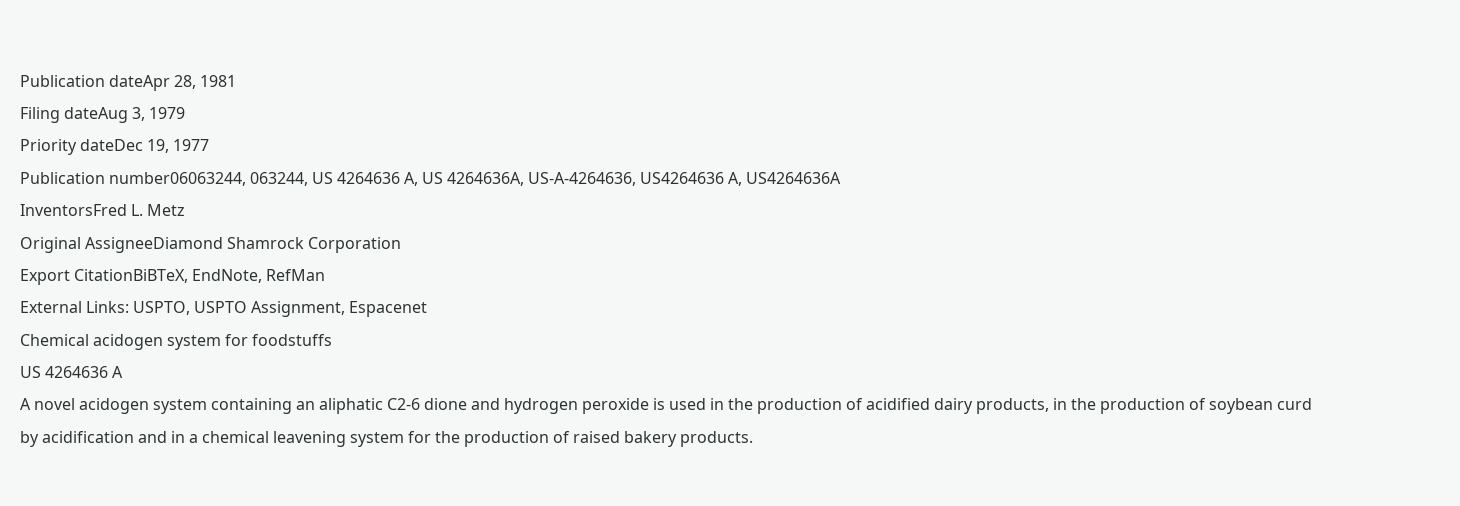Publication dateApr 28, 1981
Filing dateAug 3, 1979
Priority dateDec 19, 1977
Publication number06063244, 063244, US 4264636 A, US 4264636A, US-A-4264636, US4264636 A, US4264636A
InventorsFred L. Metz
Original AssigneeDiamond Shamrock Corporation
Export CitationBiBTeX, EndNote, RefMan
External Links: USPTO, USPTO Assignment, Espacenet
Chemical acidogen system for foodstuffs
US 4264636 A
A novel acidogen system containing an aliphatic C2-6 dione and hydrogen peroxide is used in the production of acidified dairy products, in the production of soybean curd by acidification and in a chemical leavening system for the production of raised bakery products.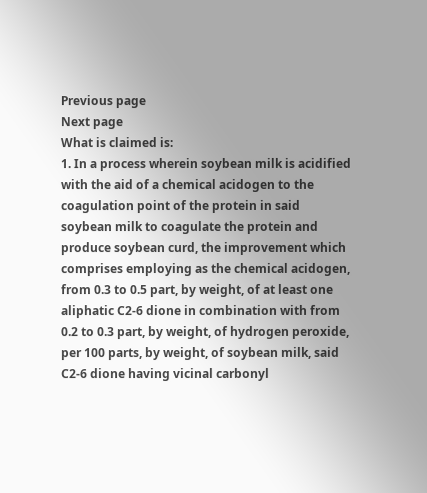Previous page
Next page
What is claimed is:
1. In a process wherein soybean milk is acidified with the aid of a chemical acidogen to the coagulation point of the protein in said soybean milk to coagulate the protein and produce soybean curd, the improvement which comprises employing as the chemical acidogen, from 0.3 to 0.5 part, by weight, of at least one aliphatic C2-6 dione in combination with from 0.2 to 0.3 part, by weight, of hydrogen peroxide, per 100 parts, by weight, of soybean milk, said C2-6 dione having vicinal carbonyl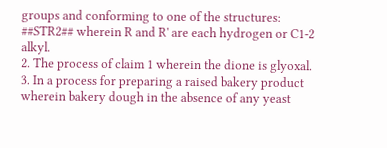groups and conforming to one of the structures: ##STR2## wherein R and R' are each hydrogen or C1-2 alkyl.
2. The process of claim 1 wherein the dione is glyoxal.
3. In a process for preparing a raised bakery product wherein bakery dough in the absence of any yeast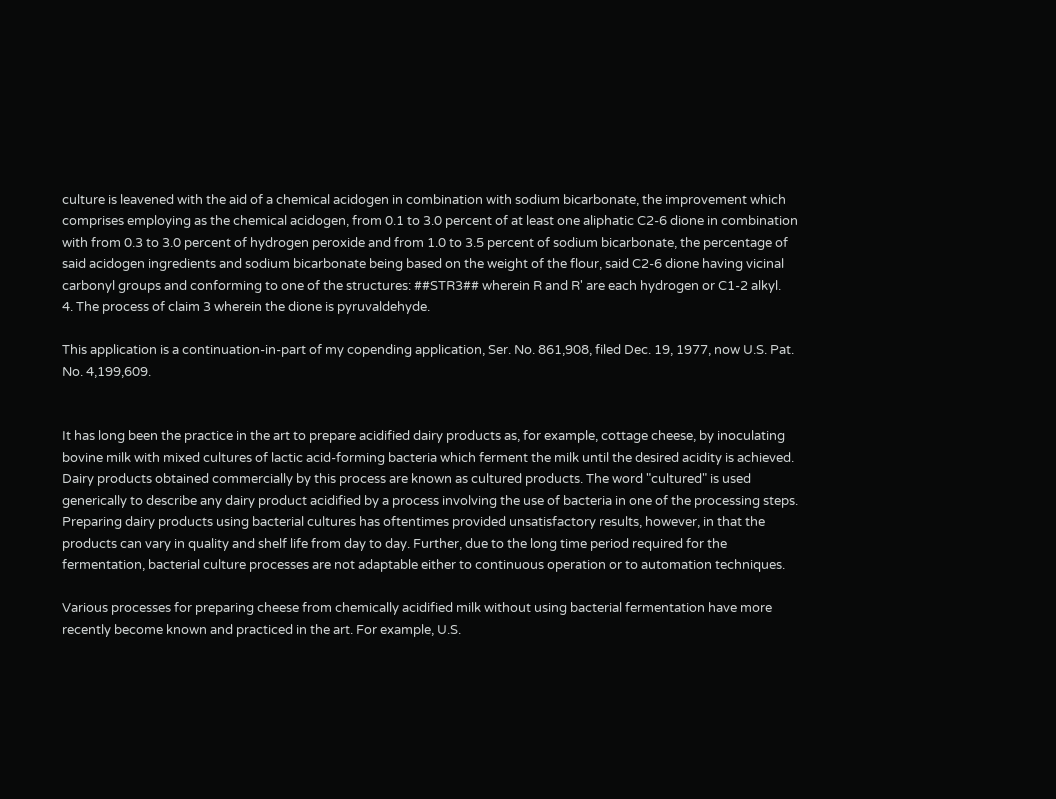culture is leavened with the aid of a chemical acidogen in combination with sodium bicarbonate, the improvement which comprises employing as the chemical acidogen, from 0.1 to 3.0 percent of at least one aliphatic C2-6 dione in combination with from 0.3 to 3.0 percent of hydrogen peroxide and from 1.0 to 3.5 percent of sodium bicarbonate, the percentage of said acidogen ingredients and sodium bicarbonate being based on the weight of the flour, said C2-6 dione having vicinal carbonyl groups and conforming to one of the structures: ##STR3## wherein R and R' are each hydrogen or C1-2 alkyl.
4. The process of claim 3 wherein the dione is pyruvaldehyde.

This application is a continuation-in-part of my copending application, Ser. No. 861,908, filed Dec. 19, 1977, now U.S. Pat. No. 4,199,609.


It has long been the practice in the art to prepare acidified dairy products as, for example, cottage cheese, by inoculating bovine milk with mixed cultures of lactic acid-forming bacteria which ferment the milk until the desired acidity is achieved. Dairy products obtained commercially by this process are known as cultured products. The word "cultured" is used generically to describe any dairy product acidified by a process involving the use of bacteria in one of the processing steps. Preparing dairy products using bacterial cultures has oftentimes provided unsatisfactory results, however, in that the products can vary in quality and shelf life from day to day. Further, due to the long time period required for the fermentation, bacterial culture processes are not adaptable either to continuous operation or to automation techniques.

Various processes for preparing cheese from chemically acidified milk without using bacterial fermentation have more recently become known and practiced in the art. For example, U.S.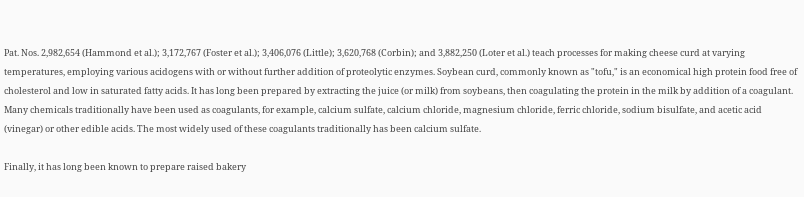Pat. Nos. 2,982,654 (Hammond et al.); 3,172,767 (Foster et al.); 3,406,076 (Little); 3,620,768 (Corbin); and 3,882,250 (Loter et al.) teach processes for making cheese curd at varying temperatures, employing various acidogens with or without further addition of proteolytic enzymes. Soybean curd, commonly known as "tofu," is an economical high protein food free of cholesterol and low in saturated fatty acids. It has long been prepared by extracting the juice (or milk) from soybeans, then coagulating the protein in the milk by addition of a coagulant. Many chemicals traditionally have been used as coagulants, for example, calcium sulfate, calcium chloride, magnesium chloride, ferric chloride, sodium bisulfate, and acetic acid (vinegar) or other edible acids. The most widely used of these coagulants traditionally has been calcium sulfate.

Finally, it has long been known to prepare raised bakery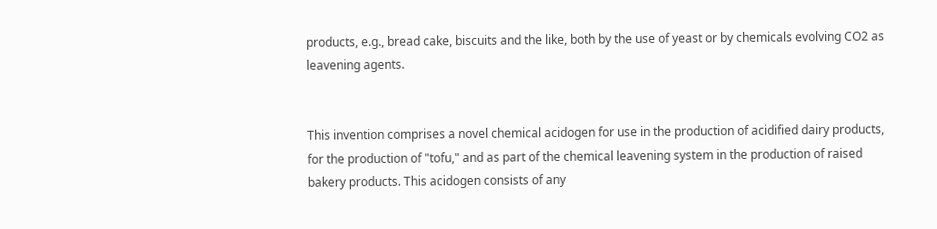products, e.g., bread cake, biscuits and the like, both by the use of yeast or by chemicals evolving CO2 as leavening agents.


This invention comprises a novel chemical acidogen for use in the production of acidified dairy products, for the production of "tofu," and as part of the chemical leavening system in the production of raised bakery products. This acidogen consists of any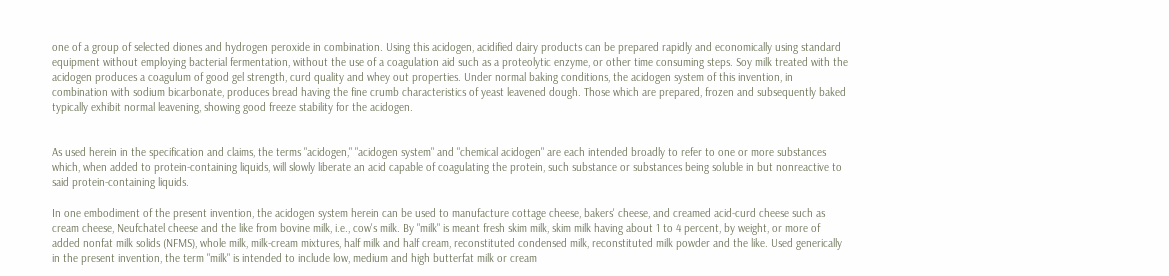one of a group of selected diones and hydrogen peroxide in combination. Using this acidogen, acidified dairy products can be prepared rapidly and economically using standard equipment without employing bacterial fermentation, without the use of a coagulation aid such as a proteolytic enzyme, or other time consuming steps. Soy milk treated with the acidogen produces a coagulum of good gel strength, curd quality and whey out properties. Under normal baking conditions, the acidogen system of this invention, in combination with sodium bicarbonate, produces bread having the fine crumb characteristics of yeast leavened dough. Those which are prepared, frozen and subsequently baked typically exhibit normal leavening, showing good freeze stability for the acidogen.


As used herein in the specification and claims, the terms "acidogen," "acidogen system" and "chemical acidogen" are each intended broadly to refer to one or more substances which, when added to protein-containing liquids, will slowly liberate an acid capable of coagulating the protein, such substance or substances being soluble in but nonreactive to said protein-containing liquids.

In one embodiment of the present invention, the acidogen system herein can be used to manufacture cottage cheese, bakers' cheese, and creamed acid-curd cheese such as cream cheese, Neufchatel cheese and the like from bovine milk, i.e., cow's milk. By "milk" is meant fresh skim milk, skim milk having about 1 to 4 percent, by weight, or more of added nonfat milk solids (NFMS), whole milk, milk-cream mixtures, half milk and half cream, reconstituted condensed milk, reconstituted milk powder and the like. Used generically in the present invention, the term "milk" is intended to include low, medium and high butterfat milk or cream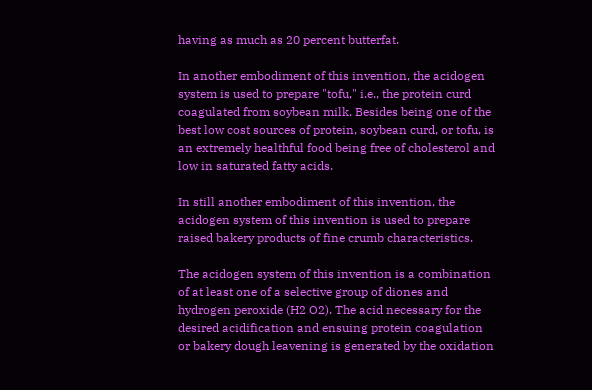having as much as 20 percent butterfat.

In another embodiment of this invention, the acidogen system is used to prepare "tofu," i.e., the protein curd coagulated from soybean milk. Besides being one of the best low cost sources of protein, soybean curd, or tofu, is an extremely healthful food being free of cholesterol and low in saturated fatty acids.

In still another embodiment of this invention, the acidogen system of this invention is used to prepare raised bakery products of fine crumb characteristics.

The acidogen system of this invention is a combination of at least one of a selective group of diones and hydrogen peroxide (H2 O2). The acid necessary for the desired acidification and ensuing protein coagulation or bakery dough leavening is generated by the oxidation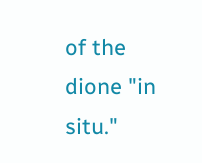of the dione "in situ."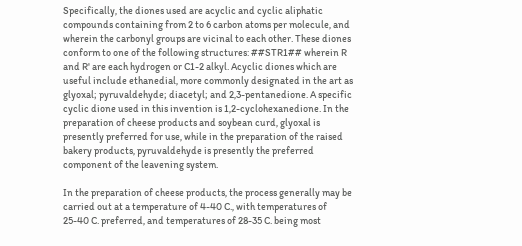Specifically, the diones used are acyclic and cyclic aliphatic compounds containing from 2 to 6 carbon atoms per molecule, and wherein the carbonyl groups are vicinal to each other. These diones conform to one of the following structures: ##STR1## wherein R and R' are each hydrogen or C1-2 alkyl. Acyclic diones which are useful include ethanedial, more commonly designated in the art as glyoxal; pyruvaldehyde; diacetyl; and 2,3-pentanedione. A specific cyclic dione used in this invention is 1,2-cyclohexanedione. In the preparation of cheese products and soybean curd, glyoxal is presently preferred for use, while in the preparation of the raised bakery products, pyruvaldehyde is presently the preferred component of the leavening system.

In the preparation of cheese products, the process generally may be carried out at a temperature of 4-40 C., with temperatures of 25-40 C. preferred, and temperatures of 28-35 C. being most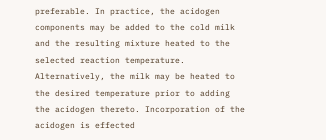preferable. In practice, the acidogen components may be added to the cold milk and the resulting mixture heated to the selected reaction temperature. Alternatively, the milk may be heated to the desired temperature prior to adding the acidogen thereto. Incorporation of the acidogen is effected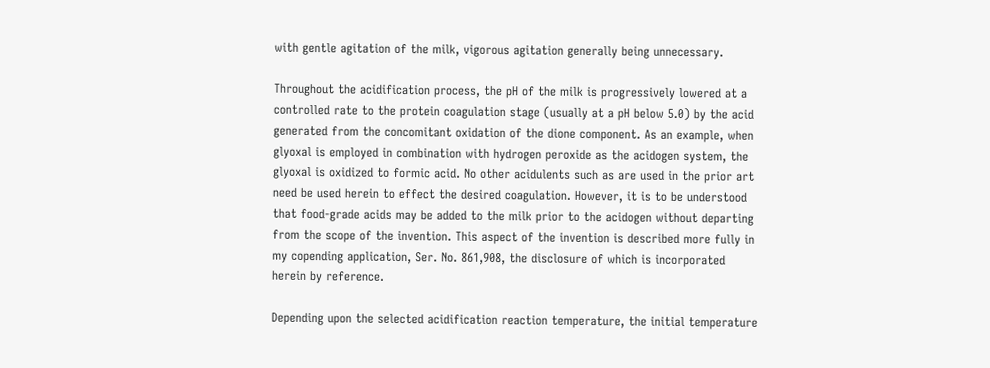with gentle agitation of the milk, vigorous agitation generally being unnecessary.

Throughout the acidification process, the pH of the milk is progressively lowered at a controlled rate to the protein coagulation stage (usually at a pH below 5.0) by the acid generated from the concomitant oxidation of the dione component. As an example, when glyoxal is employed in combination with hydrogen peroxide as the acidogen system, the glyoxal is oxidized to formic acid. No other acidulents such as are used in the prior art need be used herein to effect the desired coagulation. However, it is to be understood that food-grade acids may be added to the milk prior to the acidogen without departing from the scope of the invention. This aspect of the invention is described more fully in my copending application, Ser. No. 861,908, the disclosure of which is incorporated herein by reference.

Depending upon the selected acidification reaction temperature, the initial temperature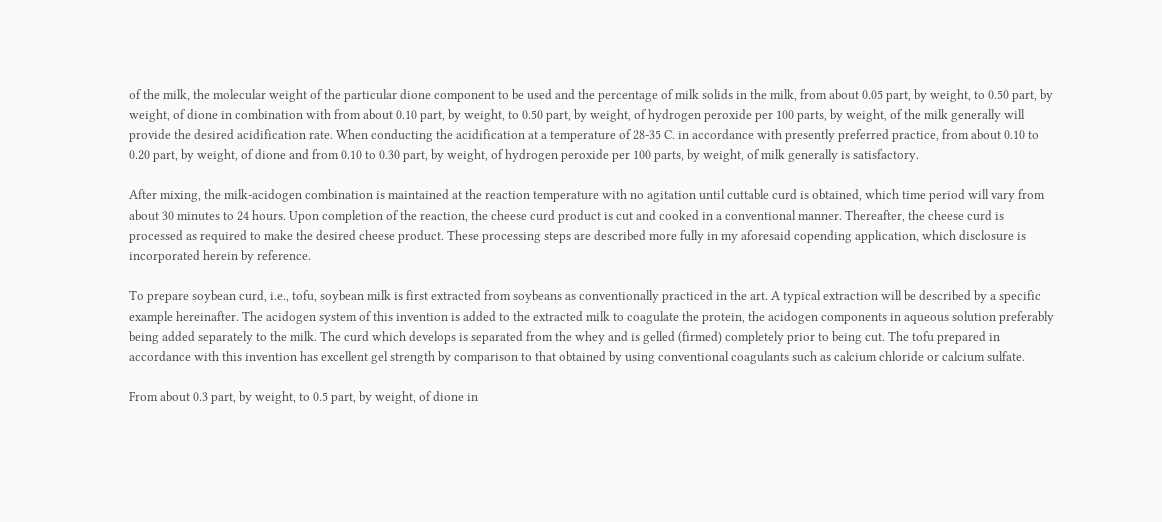of the milk, the molecular weight of the particular dione component to be used and the percentage of milk solids in the milk, from about 0.05 part, by weight, to 0.50 part, by weight, of dione in combination with from about 0.10 part, by weight, to 0.50 part, by weight, of hydrogen peroxide per 100 parts, by weight, of the milk generally will provide the desired acidification rate. When conducting the acidification at a temperature of 28-35 C. in accordance with presently preferred practice, from about 0.10 to 0.20 part, by weight, of dione and from 0.10 to 0.30 part, by weight, of hydrogen peroxide per 100 parts, by weight, of milk generally is satisfactory.

After mixing, the milk-acidogen combination is maintained at the reaction temperature with no agitation until cuttable curd is obtained, which time period will vary from about 30 minutes to 24 hours. Upon completion of the reaction, the cheese curd product is cut and cooked in a conventional manner. Thereafter, the cheese curd is processed as required to make the desired cheese product. These processing steps are described more fully in my aforesaid copending application, which disclosure is incorporated herein by reference.

To prepare soybean curd, i.e., tofu, soybean milk is first extracted from soybeans as conventionally practiced in the art. A typical extraction will be described by a specific example hereinafter. The acidogen system of this invention is added to the extracted milk to coagulate the protein, the acidogen components in aqueous solution preferably being added separately to the milk. The curd which develops is separated from the whey and is gelled (firmed) completely prior to being cut. The tofu prepared in accordance with this invention has excellent gel strength by comparison to that obtained by using conventional coagulants such as calcium chloride or calcium sulfate.

From about 0.3 part, by weight, to 0.5 part, by weight, of dione in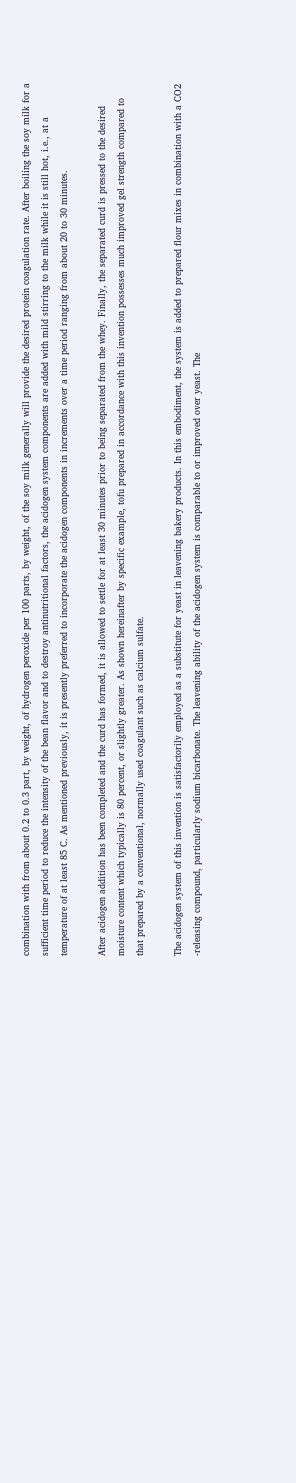combination with from about 0.2 to 0.3 part, by weight, of hydrogen peroxide per 100 parts, by weight, of the soy milk generally will provide the desired protein coagulation rate. After boiling the soy milk for a sufficient time period to reduce the intensity of the bean flavor and to destroy antinutritional factors, the acidogen system components are added with mild stirring to the milk while it is still hot, i.e., at a temperature of at least 85 C. As mentioned previously, it is presently preferred to incorporate the acidogen components in increments over a time period ranging from about 20 to 30 minutes.

After acidogen addition has been completed and the curd has formed, it is allowed to settle for at least 30 minutes prior to being separated from the whey. Finally, the separated curd is pressed to the desired moisture content which typically is 80 percent, or slightly greater. As shown hereinafter by specific example, tofu prepared in accordance with this invention possesses much improved gel strength compared to that prepared by a conventional, normally used coagulant such as calcium sulfate.

The acidogen system of this invention is satisfactorily employed as a substitute for yeast in leavening bakery products. In this embodiment, the system is added to prepared flour mixes in combination with a CO2 -releasing compound, particularly sodium bicarbonate. The leavening ability of the acidogen system is comparable to or improved over yeast. The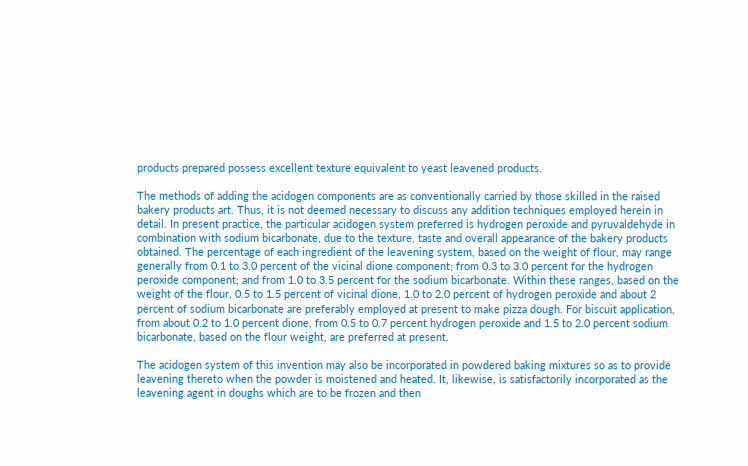products prepared possess excellent texture equivalent to yeast leavened products.

The methods of adding the acidogen components are as conventionally carried by those skilled in the raised bakery products art. Thus, it is not deemed necessary to discuss any addition techniques employed herein in detail. In present practice, the particular acidogen system preferred is hydrogen peroxide and pyruvaldehyde in combination with sodium bicarbonate, due to the texture, taste and overall appearance of the bakery products obtained. The percentage of each ingredient of the leavening system, based on the weight of flour, may range generally from 0.1 to 3.0 percent of the vicinal dione component; from 0.3 to 3.0 percent for the hydrogen peroxide component; and from 1.0 to 3.5 percent for the sodium bicarbonate. Within these ranges, based on the weight of the flour, 0.5 to 1.5 percent of vicinal dione, 1.0 to 2.0 percent of hydrogen peroxide and about 2 percent of sodium bicarbonate are preferably employed at present to make pizza dough. For biscuit application, from about 0.2 to 1.0 percent dione, from 0.5 to 0.7 percent hydrogen peroxide and 1.5 to 2.0 percent sodium bicarbonate, based on the flour weight, are preferred at present.

The acidogen system of this invention may also be incorporated in powdered baking mixtures so as to provide leavening thereto when the powder is moistened and heated. It, likewise, is satisfactorily incorporated as the leavening agent in doughs which are to be frozen and then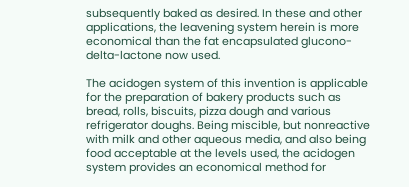subsequently baked as desired. In these and other applications, the leavening system herein is more economical than the fat encapsulated glucono-delta-lactone now used.

The acidogen system of this invention is applicable for the preparation of bakery products such as bread, rolls, biscuits, pizza dough and various refrigerator doughs. Being miscible, but nonreactive with milk and other aqueous media, and also being food acceptable at the levels used, the acidogen system provides an economical method for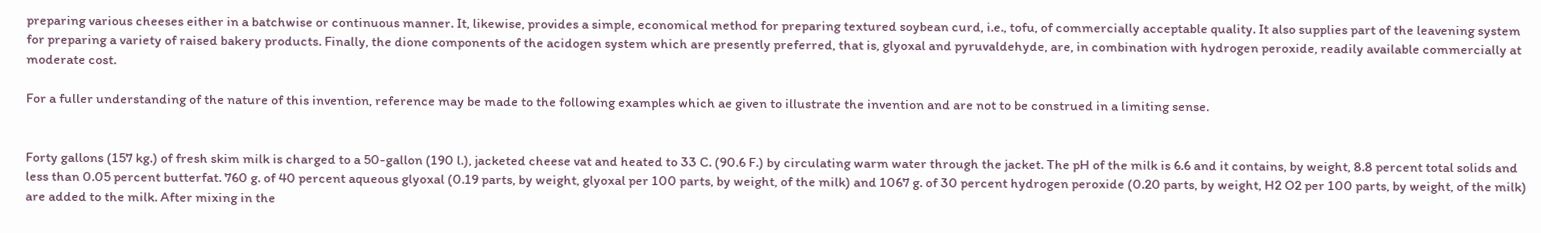preparing various cheeses either in a batchwise or continuous manner. It, likewise, provides a simple, economical method for preparing textured soybean curd, i.e., tofu, of commercially acceptable quality. It also supplies part of the leavening system for preparing a variety of raised bakery products. Finally, the dione components of the acidogen system which are presently preferred, that is, glyoxal and pyruvaldehyde, are, in combination with hydrogen peroxide, readily available commercially at moderate cost.

For a fuller understanding of the nature of this invention, reference may be made to the following examples which ae given to illustrate the invention and are not to be construed in a limiting sense.


Forty gallons (157 kg.) of fresh skim milk is charged to a 50-gallon (190 l.), jacketed cheese vat and heated to 33 C. (90.6 F.) by circulating warm water through the jacket. The pH of the milk is 6.6 and it contains, by weight, 8.8 percent total solids and less than 0.05 percent butterfat. 760 g. of 40 percent aqueous glyoxal (0.19 parts, by weight, glyoxal per 100 parts, by weight, of the milk) and 1067 g. of 30 percent hydrogen peroxide (0.20 parts, by weight, H2 O2 per 100 parts, by weight, of the milk) are added to the milk. After mixing in the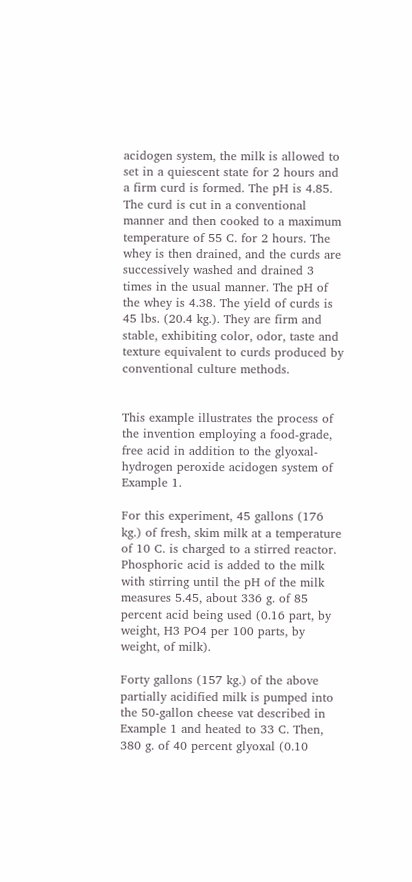acidogen system, the milk is allowed to set in a quiescent state for 2 hours and a firm curd is formed. The pH is 4.85. The curd is cut in a conventional manner and then cooked to a maximum temperature of 55 C. for 2 hours. The whey is then drained, and the curds are successively washed and drained 3 times in the usual manner. The pH of the whey is 4.38. The yield of curds is 45 lbs. (20.4 kg.). They are firm and stable, exhibiting color, odor, taste and texture equivalent to curds produced by conventional culture methods.


This example illustrates the process of the invention employing a food-grade, free acid in addition to the glyoxal-hydrogen peroxide acidogen system of Example 1.

For this experiment, 45 gallons (176 kg.) of fresh, skim milk at a temperature of 10 C. is charged to a stirred reactor. Phosphoric acid is added to the milk with stirring until the pH of the milk measures 5.45, about 336 g. of 85 percent acid being used (0.16 part, by weight, H3 PO4 per 100 parts, by weight, of milk).

Forty gallons (157 kg.) of the above partially acidified milk is pumped into the 50-gallon cheese vat described in Example 1 and heated to 33 C. Then, 380 g. of 40 percent glyoxal (0.10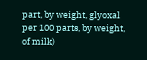part, by weight, glyoxal per 100 parts, by weight, of milk)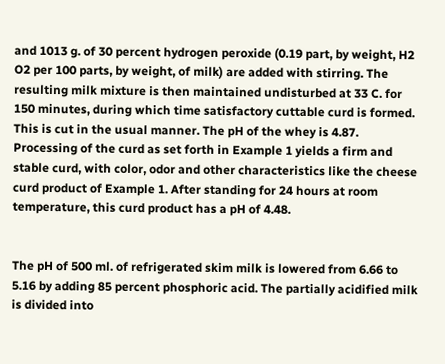and 1013 g. of 30 percent hydrogen peroxide (0.19 part, by weight, H2 O2 per 100 parts, by weight, of milk) are added with stirring. The resulting milk mixture is then maintained undisturbed at 33 C. for 150 minutes, during which time satisfactory cuttable curd is formed. This is cut in the usual manner. The pH of the whey is 4.87. Processing of the curd as set forth in Example 1 yields a firm and stable curd, with color, odor and other characteristics like the cheese curd product of Example 1. After standing for 24 hours at room temperature, this curd product has a pH of 4.48.


The pH of 500 ml. of refrigerated skim milk is lowered from 6.66 to 5.16 by adding 85 percent phosphoric acid. The partially acidified milk is divided into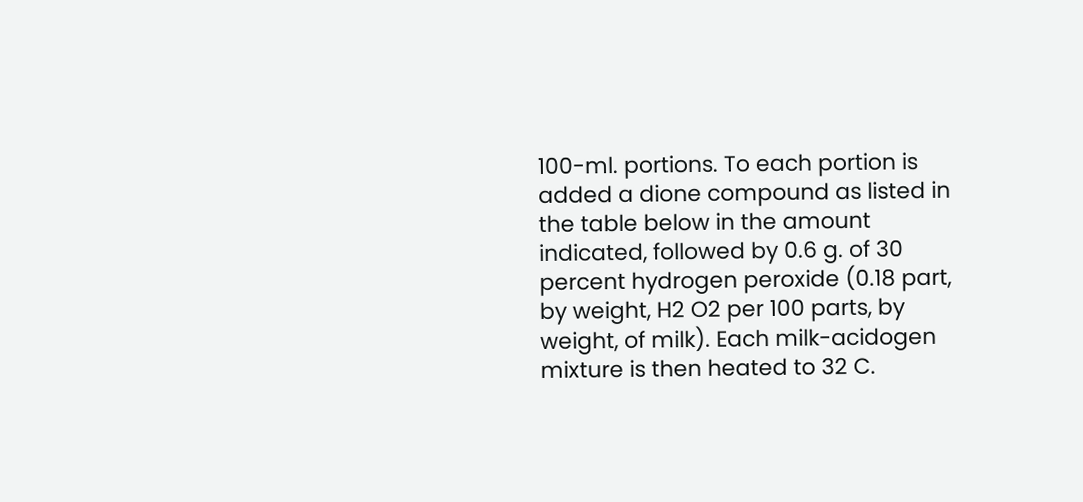100-ml. portions. To each portion is added a dione compound as listed in the table below in the amount indicated, followed by 0.6 g. of 30 percent hydrogen peroxide (0.18 part, by weight, H2 O2 per 100 parts, by weight, of milk). Each milk-acidogen mixture is then heated to 32 C.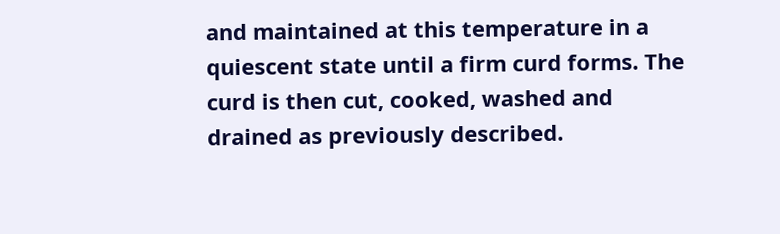and maintained at this temperature in a quiescent state until a firm curd forms. The curd is then cut, cooked, washed and drained as previously described.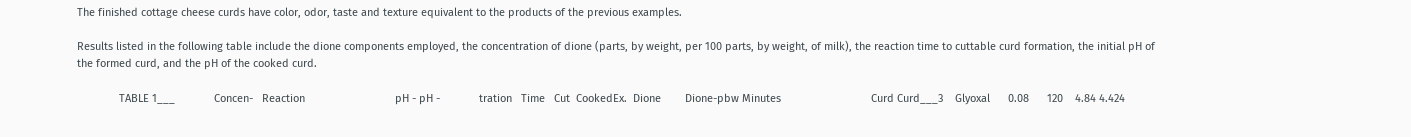The finished cottage cheese curds have color, odor, taste and texture equivalent to the products of the previous examples.

Results listed in the following table include the dione components employed, the concentration of dione (parts, by weight, per 100 parts, by weight, of milk), the reaction time to cuttable curd formation, the initial pH of the formed curd, and the pH of the cooked curd.

              TABLE 1___             Concen-   Reaction                              pH - pH -             tration   Time   Cut  CookedEx.  Dione        Dione-pbw Minutes                              Curd Curd___3    Glyoxal      0.08      120    4.84 4.424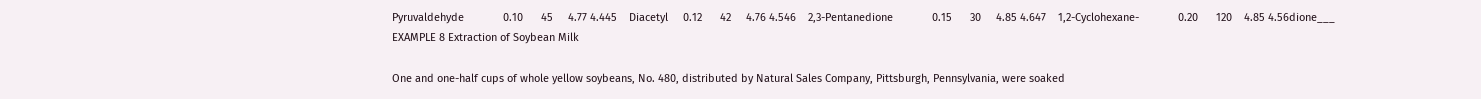Pyruvaldehyde             0.10      45     4.77 4.445    Diacetyl     0.12      42     4.76 4.546    2,3-Pentanedione             0.15      30     4.85 4.647    1,2-Cyclohexane-             0.20      120    4.85 4.56dione___
EXAMPLE 8 Extraction of Soybean Milk

One and one-half cups of whole yellow soybeans, No. 480, distributed by Natural Sales Company, Pittsburgh, Pennsylvania, were soaked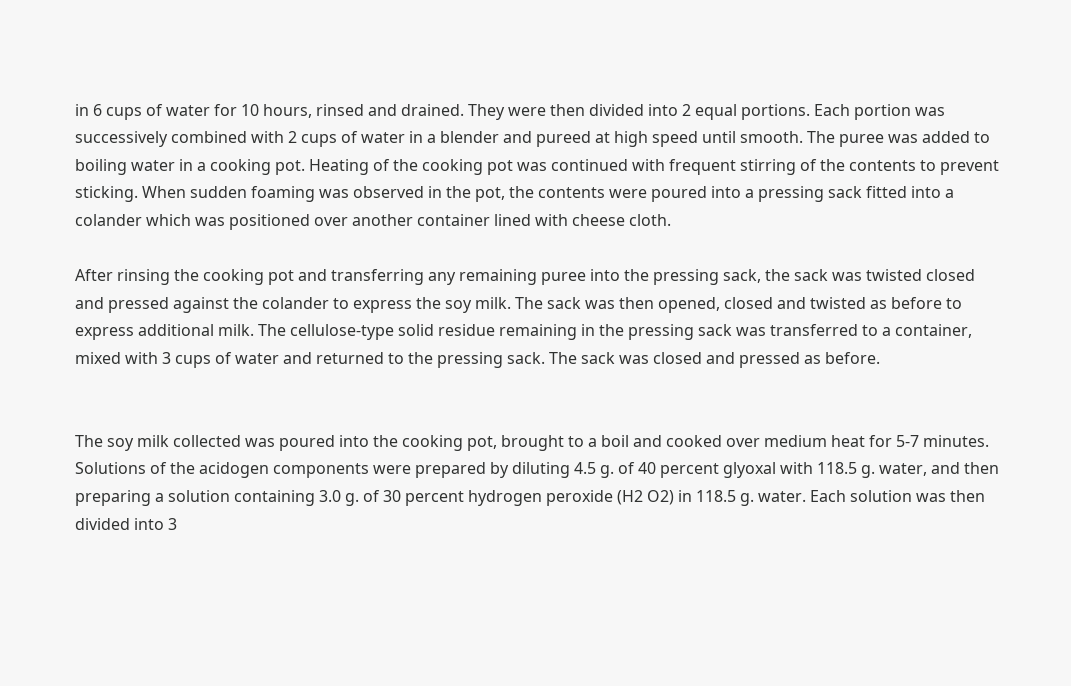in 6 cups of water for 10 hours, rinsed and drained. They were then divided into 2 equal portions. Each portion was successively combined with 2 cups of water in a blender and pureed at high speed until smooth. The puree was added to boiling water in a cooking pot. Heating of the cooking pot was continued with frequent stirring of the contents to prevent sticking. When sudden foaming was observed in the pot, the contents were poured into a pressing sack fitted into a colander which was positioned over another container lined with cheese cloth.

After rinsing the cooking pot and transferring any remaining puree into the pressing sack, the sack was twisted closed and pressed against the colander to express the soy milk. The sack was then opened, closed and twisted as before to express additional milk. The cellulose-type solid residue remaining in the pressing sack was transferred to a container, mixed with 3 cups of water and returned to the pressing sack. The sack was closed and pressed as before.


The soy milk collected was poured into the cooking pot, brought to a boil and cooked over medium heat for 5-7 minutes. Solutions of the acidogen components were prepared by diluting 4.5 g. of 40 percent glyoxal with 118.5 g. water, and then preparing a solution containing 3.0 g. of 30 percent hydrogen peroxide (H2 O2) in 118.5 g. water. Each solution was then divided into 3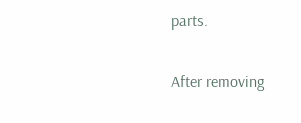parts.

After removing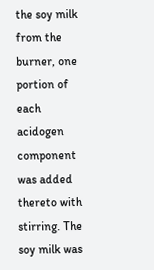the soy milk from the burner, one portion of each acidogen component was added thereto with stirring. The soy milk was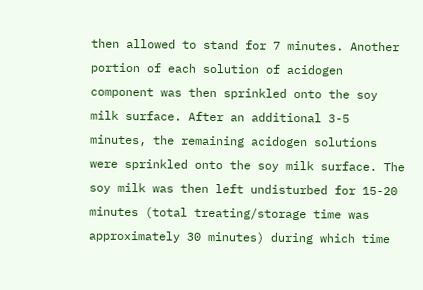then allowed to stand for 7 minutes. Another portion of each solution of acidogen component was then sprinkled onto the soy milk surface. After an additional 3-5 minutes, the remaining acidogen solutions were sprinkled onto the soy milk surface. The soy milk was then left undisturbed for 15-20 minutes (total treating/storage time was approximately 30 minutes) during which time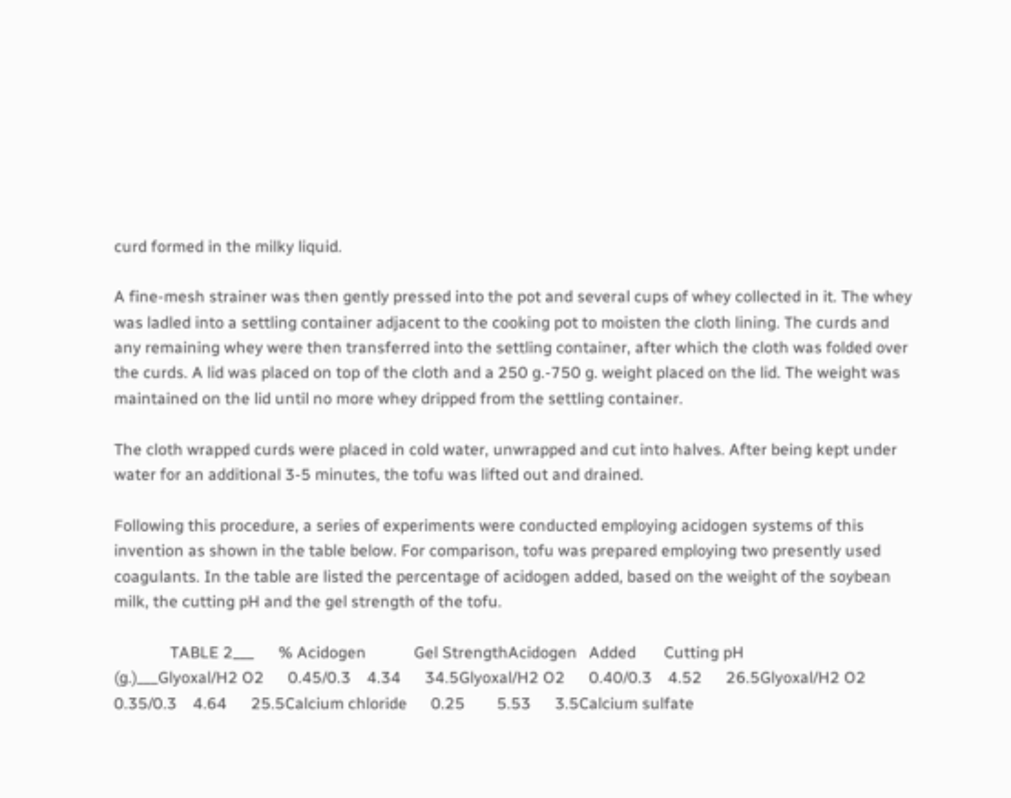curd formed in the milky liquid.

A fine-mesh strainer was then gently pressed into the pot and several cups of whey collected in it. The whey was ladled into a settling container adjacent to the cooking pot to moisten the cloth lining. The curds and any remaining whey were then transferred into the settling container, after which the cloth was folded over the curds. A lid was placed on top of the cloth and a 250 g.-750 g. weight placed on the lid. The weight was maintained on the lid until no more whey dripped from the settling container.

The cloth wrapped curds were placed in cold water, unwrapped and cut into halves. After being kept under water for an additional 3-5 minutes, the tofu was lifted out and drained.

Following this procedure, a series of experiments were conducted employing acidogen systems of this invention as shown in the table below. For comparison, tofu was prepared employing two presently used coagulants. In the table are listed the percentage of acidogen added, based on the weight of the soybean milk, the cutting pH and the gel strength of the tofu.

              TABLE 2___      % Acidogen            Gel StrengthAcidogen   Added       Cutting pH                            (g.)___Glyoxal/H2 O2      0.45/0.3    4.34      34.5Glyoxal/H2 O2      0.40/0.3    4.52      26.5Glyoxal/H2 O2      0.35/0.3    4.64      25.5Calcium chloride      0.25        5.53      3.5Calcium sulfate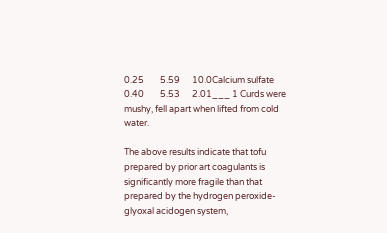0.25        5.59      10.0Calcium sulfate      0.40        5.53      2.01___ 1 Curds were mushy, fell apart when lifted from cold water.

The above results indicate that tofu prepared by prior art coagulants is significantly more fragile than that prepared by the hydrogen peroxide-glyoxal acidogen system,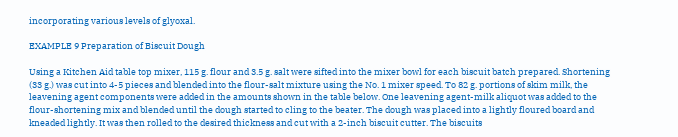incorporating various levels of glyoxal.

EXAMPLE 9 Preparation of Biscuit Dough

Using a Kitchen Aid table top mixer, 115 g. flour and 3.5 g. salt were sifted into the mixer bowl for each biscuit batch prepared. Shortening (33 g.) was cut into 4-5 pieces and blended into the flour-salt mixture using the No. 1 mixer speed. To 82 g. portions of skim milk, the leavening agent components were added in the amounts shown in the table below. One leavening agent-milk aliquot was added to the flour-shortening mix and blended until the dough started to cling to the beater. The dough was placed into a lightly floured board and kneaded lightly. It was then rolled to the desired thickness and cut with a 2-inch biscuit cutter. The biscuits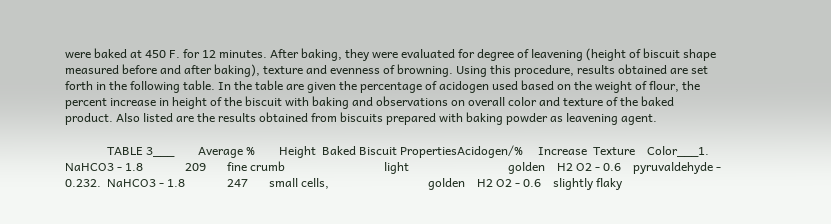were baked at 450 F. for 12 minutes. After baking, they were evaluated for degree of leavening (height of biscuit shape measured before and after baking), texture and evenness of browning. Using this procedure, results obtained are set forth in the following table. In the table are given the percentage of acidogen used based on the weight of flour, the percent increase in height of the biscuit with baking and observations on overall color and texture of the baked product. Also listed are the results obtained from biscuits prepared with baking powder as leavening agent.

              TABLE 3___        Average %        Height  Baked Biscuit PropertiesAcidogen/%     Increase  Texture    Color___1.  NaHCO3 - 1.8              209       fine crumb                                 light                                 golden    H2 O2 - 0.6    pyruvaldehyde - 0.232.  NaHCO3 - 1.8              247       small cells,                                 golden    H2 O2 - 0.6    slightly flaky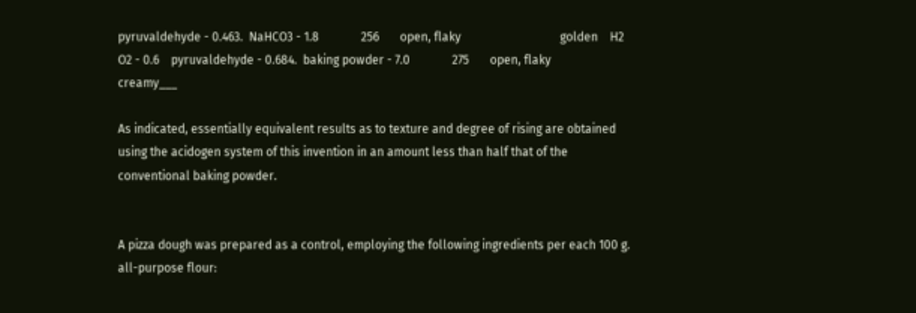pyruvaldehyde - 0.463.  NaHCO3 - 1.8              256       open, flaky                                 golden    H2 O2 - 0.6    pyruvaldehyde - 0.684.  baking powder - 7.0              275       open, flaky                                 creamy___

As indicated, essentially equivalent results as to texture and degree of rising are obtained using the acidogen system of this invention in an amount less than half that of the conventional baking powder.


A pizza dough was prepared as a control, employing the following ingredients per each 100 g. all-purpose flour: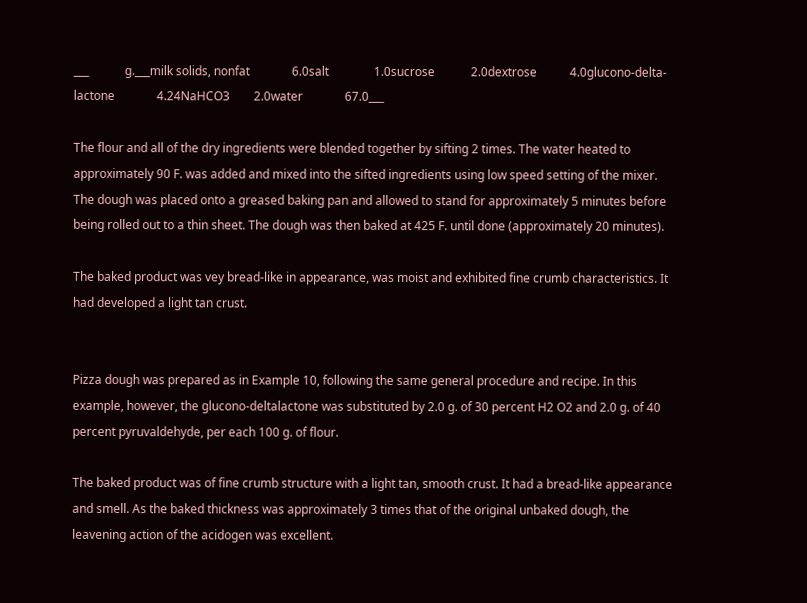___            g.___milk solids, nonfat              6.0salt               1.0sucrose            2.0dextrose           4.0glucono-delta-lactone              4.24NaHCO3        2.0water              67.0___

The flour and all of the dry ingredients were blended together by sifting 2 times. The water heated to approximately 90 F. was added and mixed into the sifted ingredients using low speed setting of the mixer. The dough was placed onto a greased baking pan and allowed to stand for approximately 5 minutes before being rolled out to a thin sheet. The dough was then baked at 425 F. until done (approximately 20 minutes).

The baked product was vey bread-like in appearance, was moist and exhibited fine crumb characteristics. It had developed a light tan crust.


Pizza dough was prepared as in Example 10, following the same general procedure and recipe. In this example, however, the glucono-deltalactone was substituted by 2.0 g. of 30 percent H2 O2 and 2.0 g. of 40 percent pyruvaldehyde, per each 100 g. of flour.

The baked product was of fine crumb structure with a light tan, smooth crust. It had a bread-like appearance and smell. As the baked thickness was approximately 3 times that of the original unbaked dough, the leavening action of the acidogen was excellent.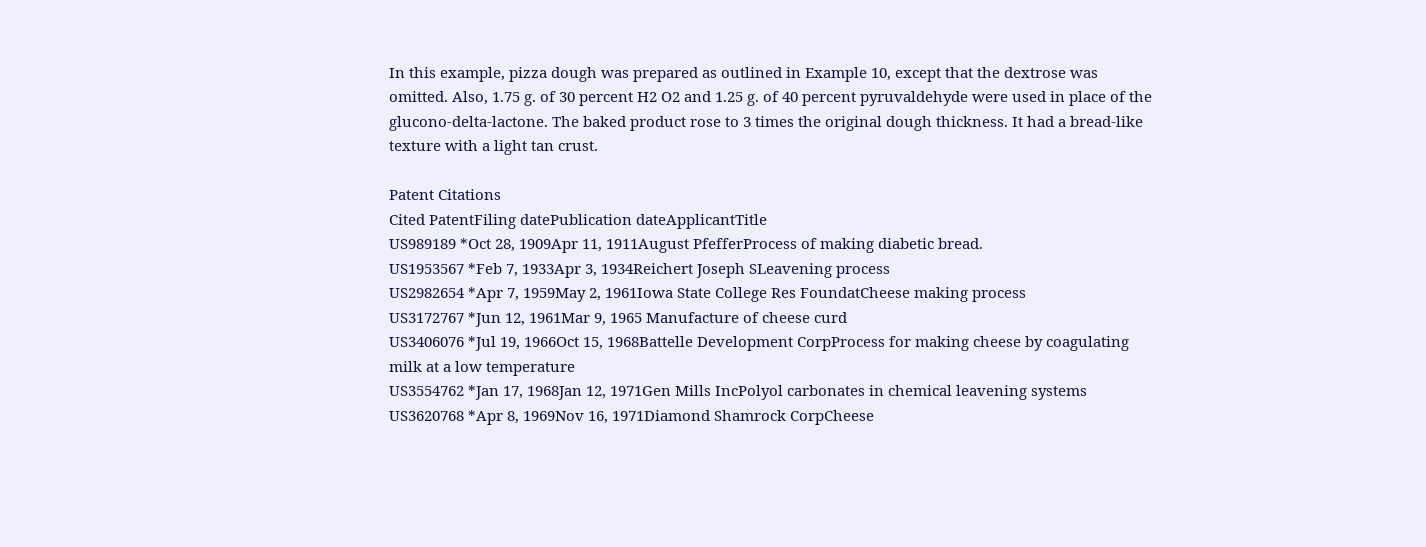In this example, pizza dough was prepared as outlined in Example 10, except that the dextrose was omitted. Also, 1.75 g. of 30 percent H2 O2 and 1.25 g. of 40 percent pyruvaldehyde were used in place of the glucono-delta-lactone. The baked product rose to 3 times the original dough thickness. It had a bread-like texture with a light tan crust.

Patent Citations
Cited PatentFiling datePublication dateApplicantTitle
US989189 *Oct 28, 1909Apr 11, 1911August PfefferProcess of making diabetic bread.
US1953567 *Feb 7, 1933Apr 3, 1934Reichert Joseph SLeavening process
US2982654 *Apr 7, 1959May 2, 1961Iowa State College Res FoundatCheese making process
US3172767 *Jun 12, 1961Mar 9, 1965 Manufacture of cheese curd
US3406076 *Jul 19, 1966Oct 15, 1968Battelle Development CorpProcess for making cheese by coagulating milk at a low temperature
US3554762 *Jan 17, 1968Jan 12, 1971Gen Mills IncPolyol carbonates in chemical leavening systems
US3620768 *Apr 8, 1969Nov 16, 1971Diamond Shamrock CorpCheese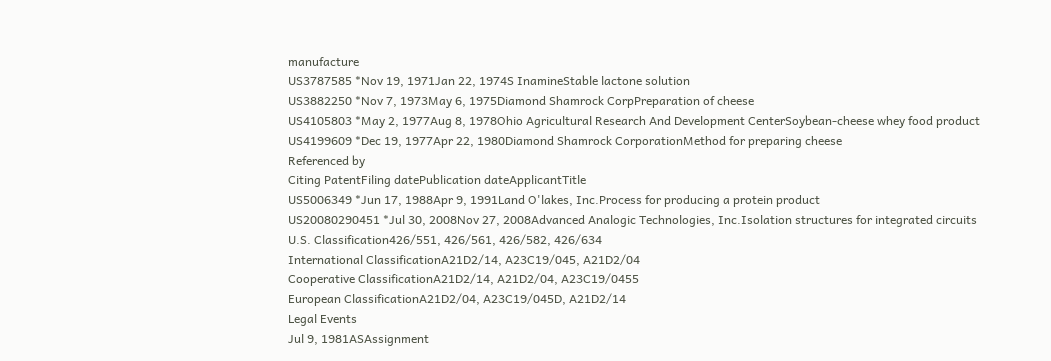manufacture
US3787585 *Nov 19, 1971Jan 22, 1974S InamineStable lactone solution
US3882250 *Nov 7, 1973May 6, 1975Diamond Shamrock CorpPreparation of cheese
US4105803 *May 2, 1977Aug 8, 1978Ohio Agricultural Research And Development CenterSoybean-cheese whey food product
US4199609 *Dec 19, 1977Apr 22, 1980Diamond Shamrock CorporationMethod for preparing cheese
Referenced by
Citing PatentFiling datePublication dateApplicantTitle
US5006349 *Jun 17, 1988Apr 9, 1991Land O'lakes, Inc.Process for producing a protein product
US20080290451 *Jul 30, 2008Nov 27, 2008Advanced Analogic Technologies, Inc.Isolation structures for integrated circuits
U.S. Classification426/551, 426/561, 426/582, 426/634
International ClassificationA21D2/14, A23C19/045, A21D2/04
Cooperative ClassificationA21D2/14, A21D2/04, A23C19/0455
European ClassificationA21D2/04, A23C19/045D, A21D2/14
Legal Events
Jul 9, 1981ASAssignment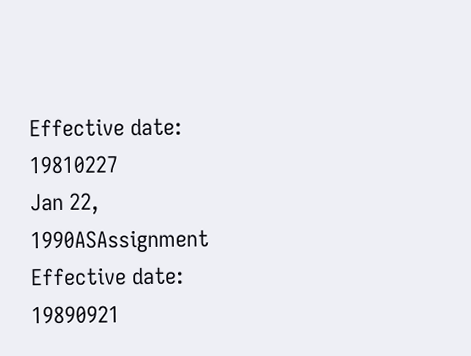Effective date: 19810227
Jan 22, 1990ASAssignment
Effective date: 19890921